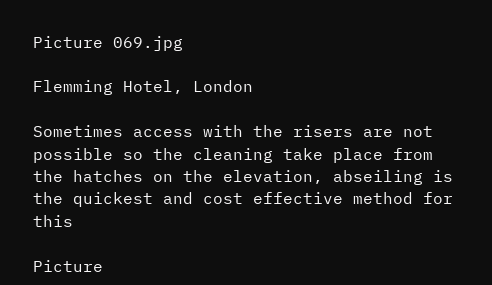Picture 069.jpg

Flemming Hotel, London

Sometimes access with the risers are not possible so the cleaning take place from the hatches on the elevation, abseiling is the quickest and cost effective method for this

Picture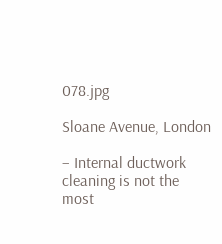078.jpg

Sloane Avenue, London

– Internal ductwork cleaning is not the most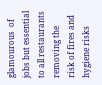glamourous  of jobs but essential to all restaurants removing the risk of fires and hygiene risks